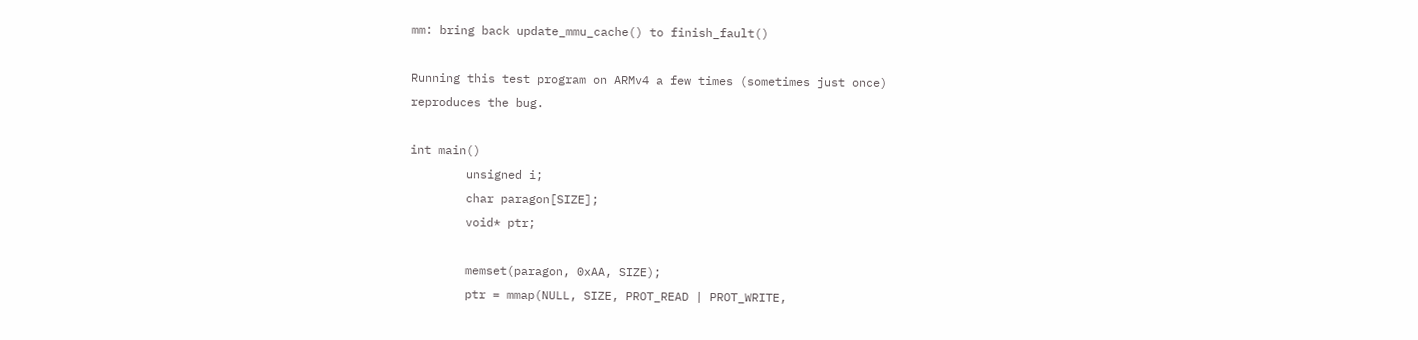mm: bring back update_mmu_cache() to finish_fault()

Running this test program on ARMv4 a few times (sometimes just once)
reproduces the bug.

int main()
        unsigned i;
        char paragon[SIZE];
        void* ptr;

        memset(paragon, 0xAA, SIZE);
        ptr = mmap(NULL, SIZE, PROT_READ | PROT_WRITE,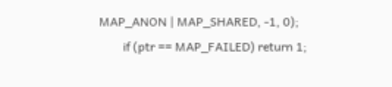MAP_ANON | MAP_SHARED, -1, 0);
        if (ptr == MAP_FAILED) return 1;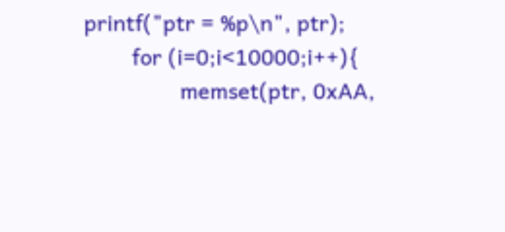printf("ptr = %p\n", ptr);
        for (i=0;i<10000;i++){
                memset(ptr, 0xAA,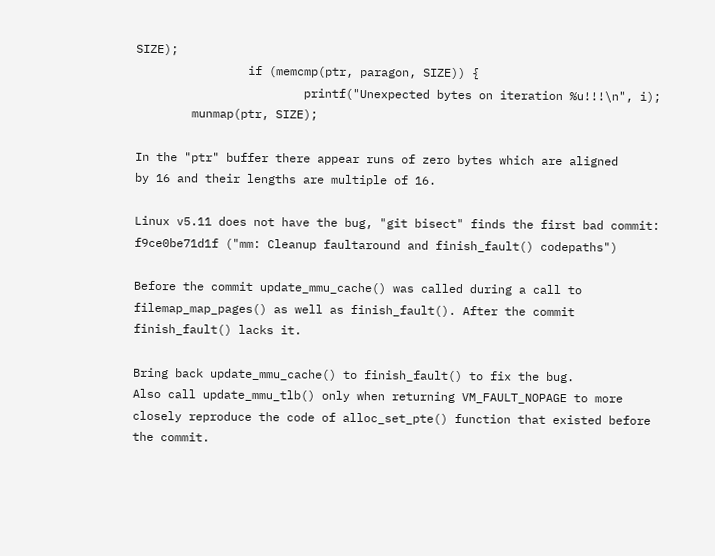SIZE);
                if (memcmp(ptr, paragon, SIZE)) {
                        printf("Unexpected bytes on iteration %u!!!\n", i);
        munmap(ptr, SIZE);

In the "ptr" buffer there appear runs of zero bytes which are aligned
by 16 and their lengths are multiple of 16.

Linux v5.11 does not have the bug, "git bisect" finds the first bad commit:
f9ce0be71d1f ("mm: Cleanup faultaround and finish_fault() codepaths")

Before the commit update_mmu_cache() was called during a call to
filemap_map_pages() as well as finish_fault(). After the commit
finish_fault() lacks it.

Bring back update_mmu_cache() to finish_fault() to fix the bug.
Also call update_mmu_tlb() only when returning VM_FAULT_NOPAGE to more
closely reproduce the code of alloc_set_pte() function that existed before
the commit.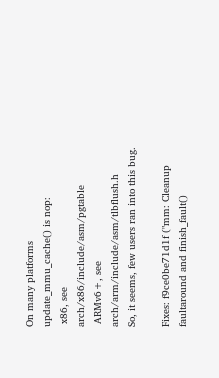On many platforms update_mmu_cache() is nop:
 x86, see arch/x86/include/asm/pgtable
 ARMv6+, see arch/arm/include/asm/tlbflush.h
So, it seems, few users ran into this bug.

Fixes: f9ce0be71d1f ("mm: Cleanup faultaround and finish_fault()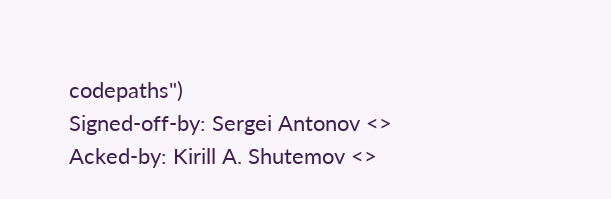codepaths")
Signed-off-by: Sergei Antonov <>
Acked-by: Kirill A. Shutemov <>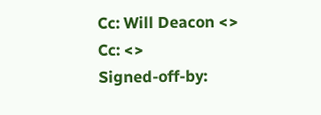Cc: Will Deacon <>
Cc: <>
Signed-off-by: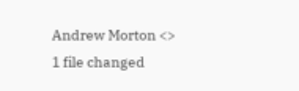Andrew Morton <>
1 file changed